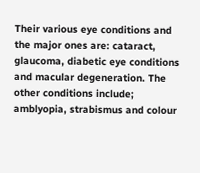Their various eye conditions and the major ones are: cataract, glaucoma, diabetic eye conditions and macular degeneration. The other conditions include; amblyopia, strabismus and colour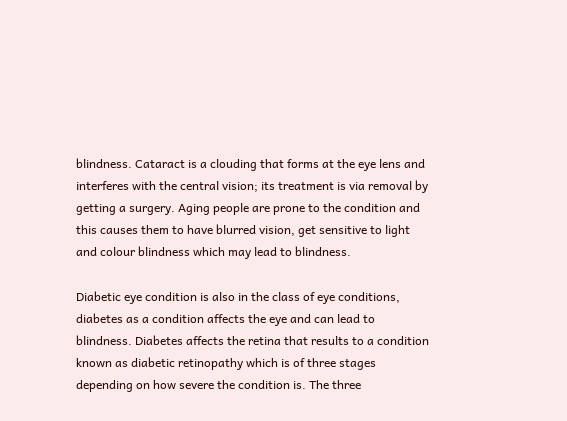blindness. Cataract is a clouding that forms at the eye lens and interferes with the central vision; its treatment is via removal by getting a surgery. Aging people are prone to the condition and this causes them to have blurred vision, get sensitive to light and colour blindness which may lead to blindness.

Diabetic eye condition is also in the class of eye conditions, diabetes as a condition affects the eye and can lead to blindness. Diabetes affects the retina that results to a condition known as diabetic retinopathy which is of three stages depending on how severe the condition is. The three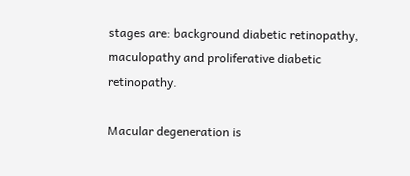stages are: background diabetic retinopathy, maculopathy and proliferative diabetic retinopathy.

Macular degeneration is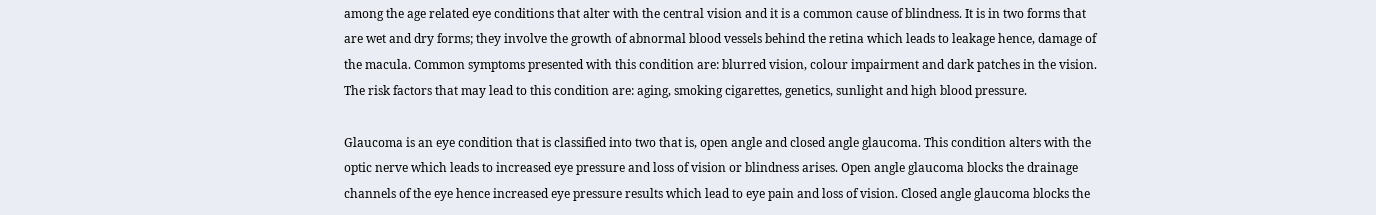among the age related eye conditions that alter with the central vision and it is a common cause of blindness. It is in two forms that are wet and dry forms; they involve the growth of abnormal blood vessels behind the retina which leads to leakage hence, damage of the macula. Common symptoms presented with this condition are: blurred vision, colour impairment and dark patches in the vision. The risk factors that may lead to this condition are: aging, smoking cigarettes, genetics, sunlight and high blood pressure.

Glaucoma is an eye condition that is classified into two that is, open angle and closed angle glaucoma. This condition alters with the optic nerve which leads to increased eye pressure and loss of vision or blindness arises. Open angle glaucoma blocks the drainage channels of the eye hence increased eye pressure results which lead to eye pain and loss of vision. Closed angle glaucoma blocks the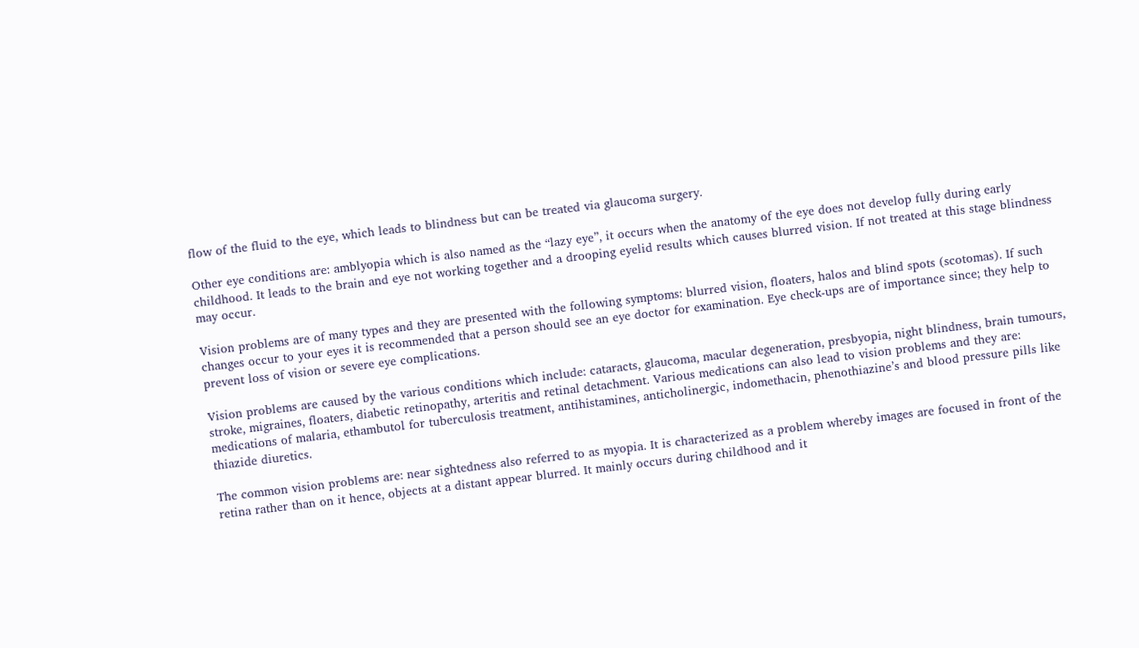flow of the fluid to the eye, which leads to blindness but can be treated via glaucoma surgery.

Other eye conditions are: amblyopia which is also named as the “lazy eye”, it occurs when the anatomy of the eye does not develop fully during early childhood. It leads to the brain and eye not working together and a drooping eyelid results which causes blurred vision. If not treated at this stage blindness may occur.

Vision problems are of many types and they are presented with the following symptoms: blurred vision, floaters, halos and blind spots (scotomas). If such changes occur to your eyes it is recommended that a person should see an eye doctor for examination. Eye check-ups are of importance since; they help to prevent loss of vision or severe eye complications.

Vision problems are caused by the various conditions which include: cataracts, glaucoma, macular degeneration, presbyopia, night blindness, brain tumours, stroke, migraines, floaters, diabetic retinopathy, arteritis and retinal detachment. Various medications can also lead to vision problems and they are: medications of malaria, ethambutol for tuberculosis treatment, antihistamines, anticholinergic, indomethacin, phenothiazine’s and blood pressure pills like thiazide diuretics.

The common vision problems are: near sightedness also referred to as myopia. It is characterized as a problem whereby images are focused in front of the retina rather than on it hence, objects at a distant appear blurred. It mainly occurs during childhood and it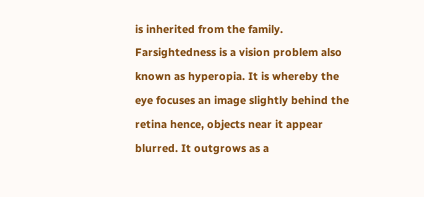is inherited from the family. Farsightedness is a vision problem also known as hyperopia. It is whereby the eye focuses an image slightly behind the retina hence, objects near it appear blurred. It outgrows as a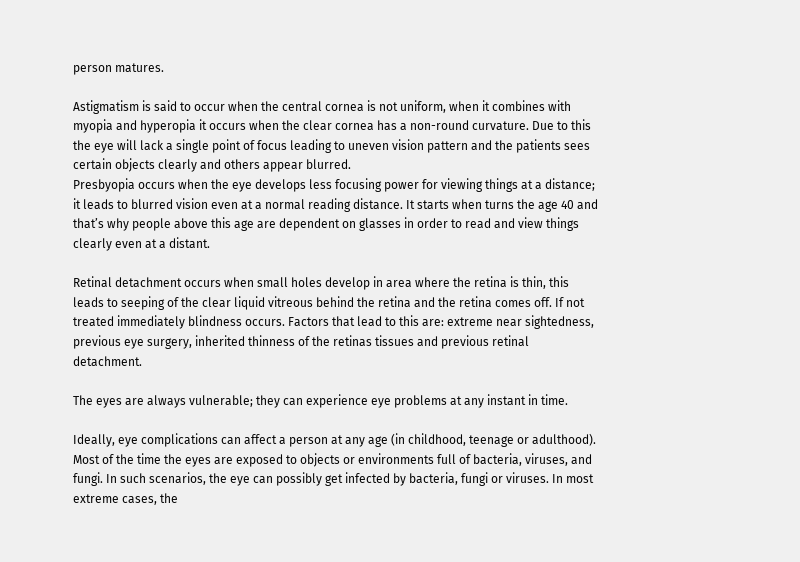person matures.

Astigmatism is said to occur when the central cornea is not uniform, when it combines with myopia and hyperopia it occurs when the clear cornea has a non-round curvature. Due to this the eye will lack a single point of focus leading to uneven vision pattern and the patients sees certain objects clearly and others appear blurred.
Presbyopia occurs when the eye develops less focusing power for viewing things at a distance; it leads to blurred vision even at a normal reading distance. It starts when turns the age 40 and that’s why people above this age are dependent on glasses in order to read and view things clearly even at a distant.

Retinal detachment occurs when small holes develop in area where the retina is thin, this leads to seeping of the clear liquid vitreous behind the retina and the retina comes off. If not treated immediately blindness occurs. Factors that lead to this are: extreme near sightedness, previous eye surgery, inherited thinness of the retinas tissues and previous retinal detachment.

The eyes are always vulnerable; they can experience eye problems at any instant in time.

Ideally, eye complications can affect a person at any age (in childhood, teenage or adulthood). Most of the time the eyes are exposed to objects or environments full of bacteria, viruses, and fungi. In such scenarios, the eye can possibly get infected by bacteria, fungi or viruses. In most extreme cases, the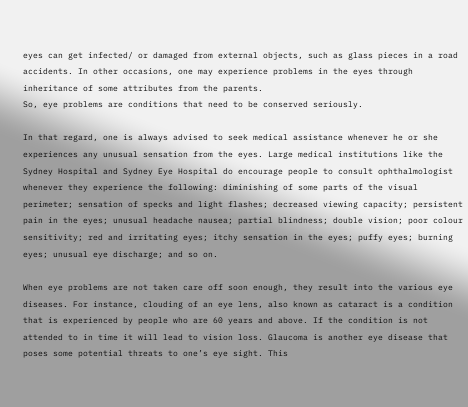eyes can get infected/ or damaged from external objects, such as glass pieces in a road accidents. In other occasions, one may experience problems in the eyes through inheritance of some attributes from the parents.
So, eye problems are conditions that need to be conserved seriously.

In that regard, one is always advised to seek medical assistance whenever he or she experiences any unusual sensation from the eyes. Large medical institutions like the Sydney Hospital and Sydney Eye Hospital do encourage people to consult ophthalmologist whenever they experience the following: diminishing of some parts of the visual perimeter; sensation of specks and light flashes; decreased viewing capacity; persistent pain in the eyes; unusual headache nausea; partial blindness; double vision; poor colour sensitivity; red and irritating eyes; itchy sensation in the eyes; puffy eyes; burning eyes; unusual eye discharge; and so on.

When eye problems are not taken care off soon enough, they result into the various eye diseases. For instance, clouding of an eye lens, also known as cataract is a condition that is experienced by people who are 60 years and above. If the condition is not attended to in time it will lead to vision loss. Glaucoma is another eye disease that poses some potential threats to one’s eye sight. This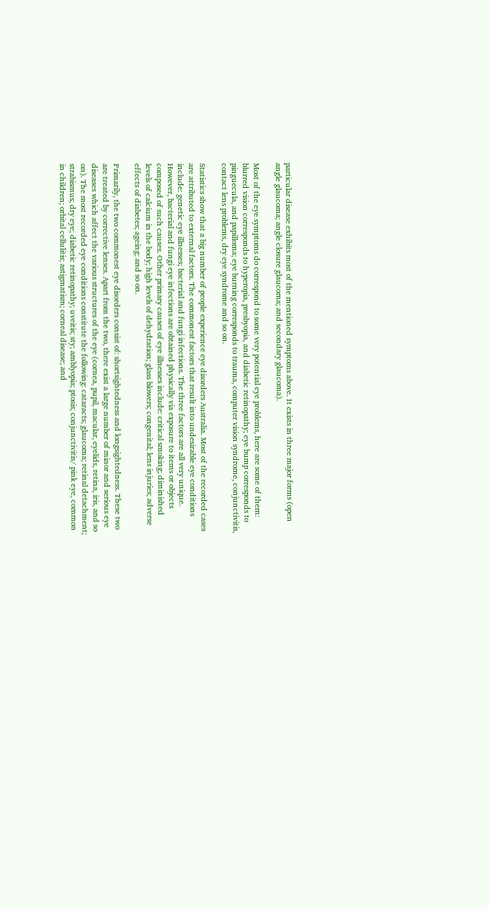particular disease exhibits most of the mentioned symptoms above. It exists in three major forms (open angle glaucoma; angle closure glaucoma; and secondary glaucoma).

Most of the eye symptoms do correspond to some very potential eye problems, here are some of them: blurred vision corresponds to hyperopia, presbyopia, and diabetic retinopathy; eye bump corresponds to pinguecula, and papilloma; eye burning corresponds to trauma, computer vision syndrome, conjunctivitis, contact lens problems, dry eye syndrome and so on.

Statistics show that a big number of people experience eye disorders Australia. Most of the recorded cases are attributed to external factors. The commonest factors that result into undesirable eye conditions include: genetic eye illnesses; bacterial and fungi infections. The three factors are all very unique. However, bacterial and fungi eye infections are obtained physically via exposure to items or objects composed of such causes. Other primary causes of eye illnesses include: critical smoking; diminished levels of calcium in the body; high levels of dehydration; glass blowers; congenital; lens injuries; adverse effects of diabetes; ageing; and so on.

Primarily, the two commonest eye disorders consist of: shortsightedness and longsightedness. These two are treated by corrective lenses. Apart from the two, there exist a large number of minor and serious eye diseases which affect the various structures of the eye (cornea, pupil, macular, eyelids, retina, iris, and so on). The most recorded eye conditions constitute the following: cataracts; glaucoma; retinal detachment; strabismus; dry eye; diabetic retinopathy; uveitis; sty; amblyopia; ptosis; conjunctivitis/ pink eye, common in children; orbital cellulitis; astigmatism; corneal disease; and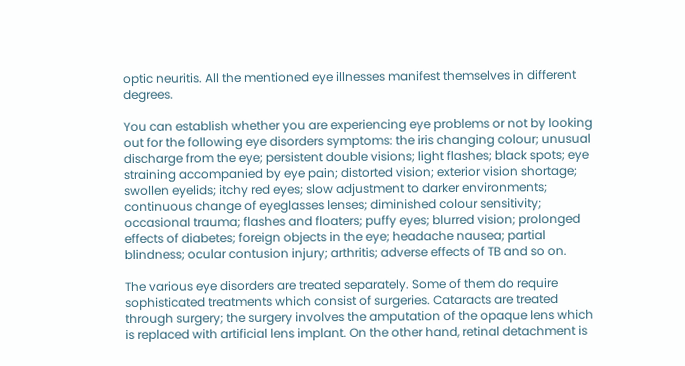optic neuritis. All the mentioned eye illnesses manifest themselves in different degrees.

You can establish whether you are experiencing eye problems or not by looking out for the following eye disorders symptoms: the iris changing colour; unusual discharge from the eye; persistent double visions; light flashes; black spots; eye straining accompanied by eye pain; distorted vision; exterior vision shortage; swollen eyelids; itchy red eyes; slow adjustment to darker environments; continuous change of eyeglasses lenses; diminished colour sensitivity; occasional trauma; flashes and floaters; puffy eyes; blurred vision; prolonged effects of diabetes; foreign objects in the eye; headache nausea; partial blindness; ocular contusion injury; arthritis; adverse effects of TB and so on.

The various eye disorders are treated separately. Some of them do require sophisticated treatments which consist of surgeries. Cataracts are treated through surgery; the surgery involves the amputation of the opaque lens which is replaced with artificial lens implant. On the other hand, retinal detachment is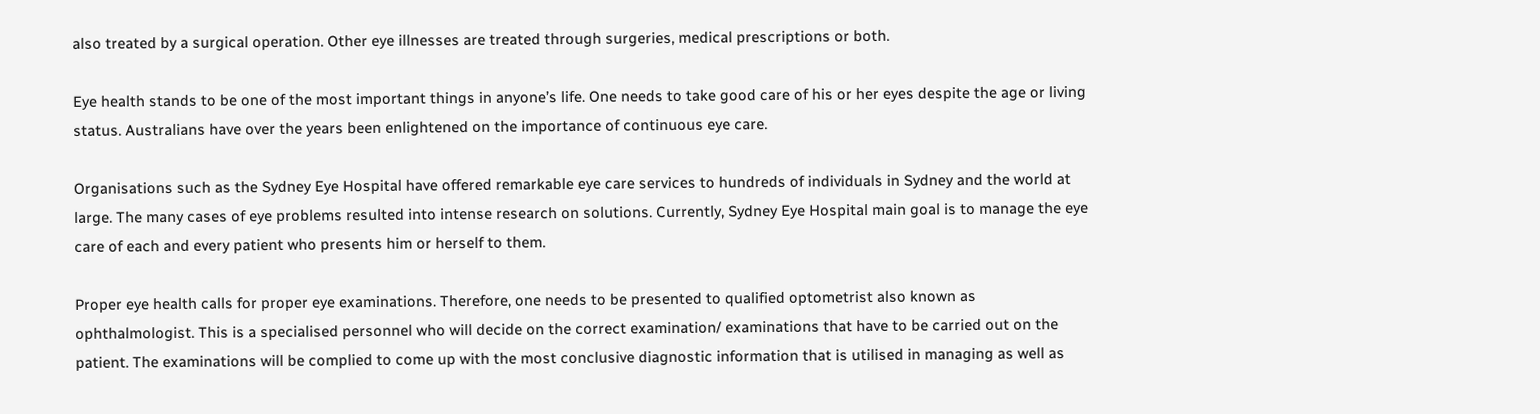also treated by a surgical operation. Other eye illnesses are treated through surgeries, medical prescriptions or both.

Eye health stands to be one of the most important things in anyone’s life. One needs to take good care of his or her eyes despite the age or living status. Australians have over the years been enlightened on the importance of continuous eye care.

Organisations such as the Sydney Eye Hospital have offered remarkable eye care services to hundreds of individuals in Sydney and the world at large. The many cases of eye problems resulted into intense research on solutions. Currently, Sydney Eye Hospital main goal is to manage the eye care of each and every patient who presents him or herself to them.

Proper eye health calls for proper eye examinations. Therefore, one needs to be presented to qualified optometrist also known as ophthalmologist. This is a specialised personnel who will decide on the correct examination/ examinations that have to be carried out on the patient. The examinations will be complied to come up with the most conclusive diagnostic information that is utilised in managing as well as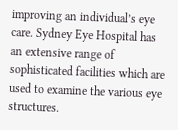improving an individual’s eye care. Sydney Eye Hospital has an extensive range of sophisticated facilities which are used to examine the various eye structures.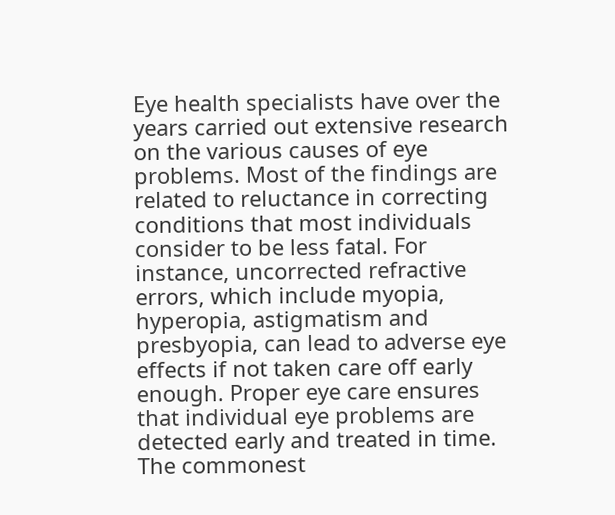Eye health specialists have over the years carried out extensive research on the various causes of eye problems. Most of the findings are related to reluctance in correcting conditions that most individuals consider to be less fatal. For instance, uncorrected refractive errors, which include myopia, hyperopia, astigmatism and presbyopia, can lead to adverse eye effects if not taken care off early enough. Proper eye care ensures that individual eye problems are detected early and treated in time. The commonest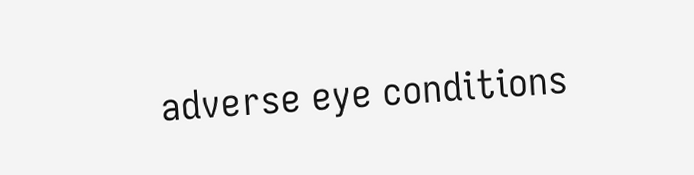adverse eye conditions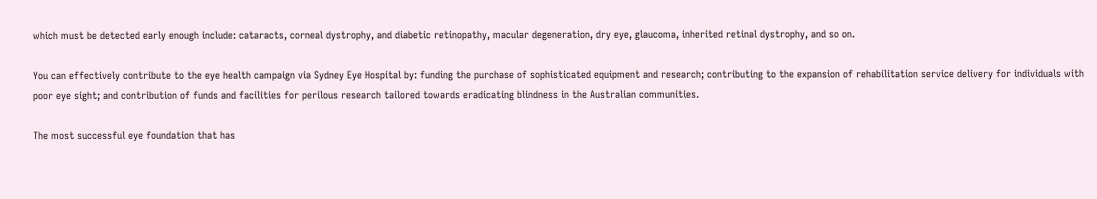which must be detected early enough include: cataracts, corneal dystrophy, and diabetic retinopathy, macular degeneration, dry eye, glaucoma, inherited retinal dystrophy, and so on.

You can effectively contribute to the eye health campaign via Sydney Eye Hospital by: funding the purchase of sophisticated equipment and research; contributing to the expansion of rehabilitation service delivery for individuals with poor eye sight; and contribution of funds and facilities for perilous research tailored towards eradicating blindness in the Australian communities.

The most successful eye foundation that has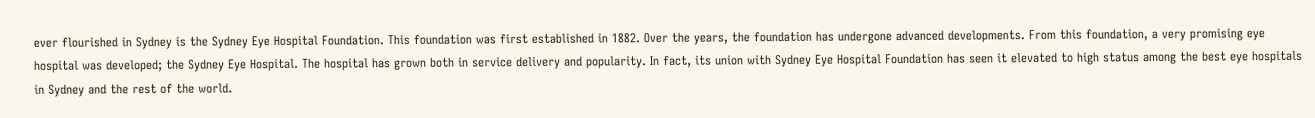ever flourished in Sydney is the Sydney Eye Hospital Foundation. This foundation was first established in 1882. Over the years, the foundation has undergone advanced developments. From this foundation, a very promising eye hospital was developed; the Sydney Eye Hospital. The hospital has grown both in service delivery and popularity. In fact, its union with Sydney Eye Hospital Foundation has seen it elevated to high status among the best eye hospitals in Sydney and the rest of the world.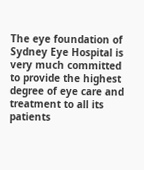The eye foundation of Sydney Eye Hospital is very much committed to provide the highest degree of eye care and treatment to all its patients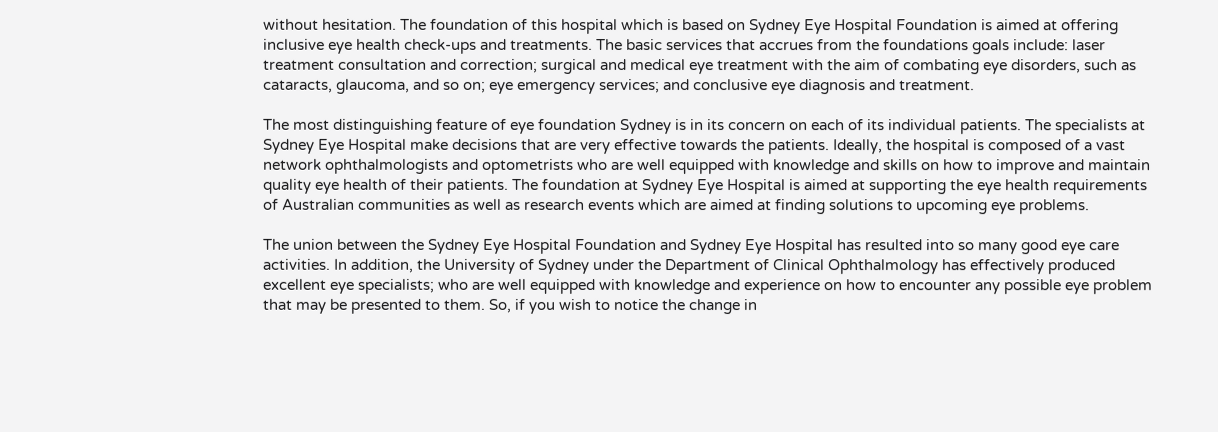without hesitation. The foundation of this hospital which is based on Sydney Eye Hospital Foundation is aimed at offering inclusive eye health check-ups and treatments. The basic services that accrues from the foundations goals include: laser treatment consultation and correction; surgical and medical eye treatment with the aim of combating eye disorders, such as cataracts, glaucoma, and so on; eye emergency services; and conclusive eye diagnosis and treatment.

The most distinguishing feature of eye foundation Sydney is in its concern on each of its individual patients. The specialists at Sydney Eye Hospital make decisions that are very effective towards the patients. Ideally, the hospital is composed of a vast network ophthalmologists and optometrists who are well equipped with knowledge and skills on how to improve and maintain quality eye health of their patients. The foundation at Sydney Eye Hospital is aimed at supporting the eye health requirements of Australian communities as well as research events which are aimed at finding solutions to upcoming eye problems.

The union between the Sydney Eye Hospital Foundation and Sydney Eye Hospital has resulted into so many good eye care activities. In addition, the University of Sydney under the Department of Clinical Ophthalmology has effectively produced excellent eye specialists; who are well equipped with knowledge and experience on how to encounter any possible eye problem that may be presented to them. So, if you wish to notice the change in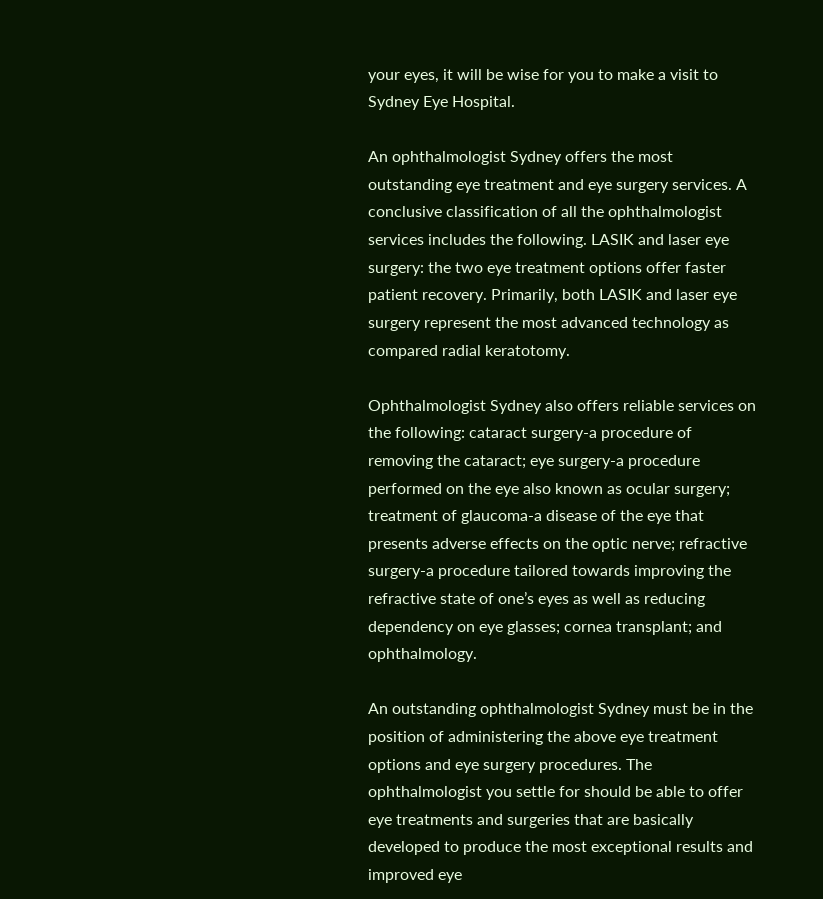your eyes, it will be wise for you to make a visit to Sydney Eye Hospital.

An ophthalmologist Sydney offers the most outstanding eye treatment and eye surgery services. A conclusive classification of all the ophthalmologist services includes the following. LASIK and laser eye surgery: the two eye treatment options offer faster patient recovery. Primarily, both LASIK and laser eye surgery represent the most advanced technology as compared radial keratotomy.

Ophthalmologist Sydney also offers reliable services on the following: cataract surgery-a procedure of removing the cataract; eye surgery-a procedure performed on the eye also known as ocular surgery; treatment of glaucoma-a disease of the eye that presents adverse effects on the optic nerve; refractive surgery-a procedure tailored towards improving the refractive state of one’s eyes as well as reducing dependency on eye glasses; cornea transplant; and ophthalmology.

An outstanding ophthalmologist Sydney must be in the position of administering the above eye treatment options and eye surgery procedures. The ophthalmologist you settle for should be able to offer eye treatments and surgeries that are basically developed to produce the most exceptional results and improved eye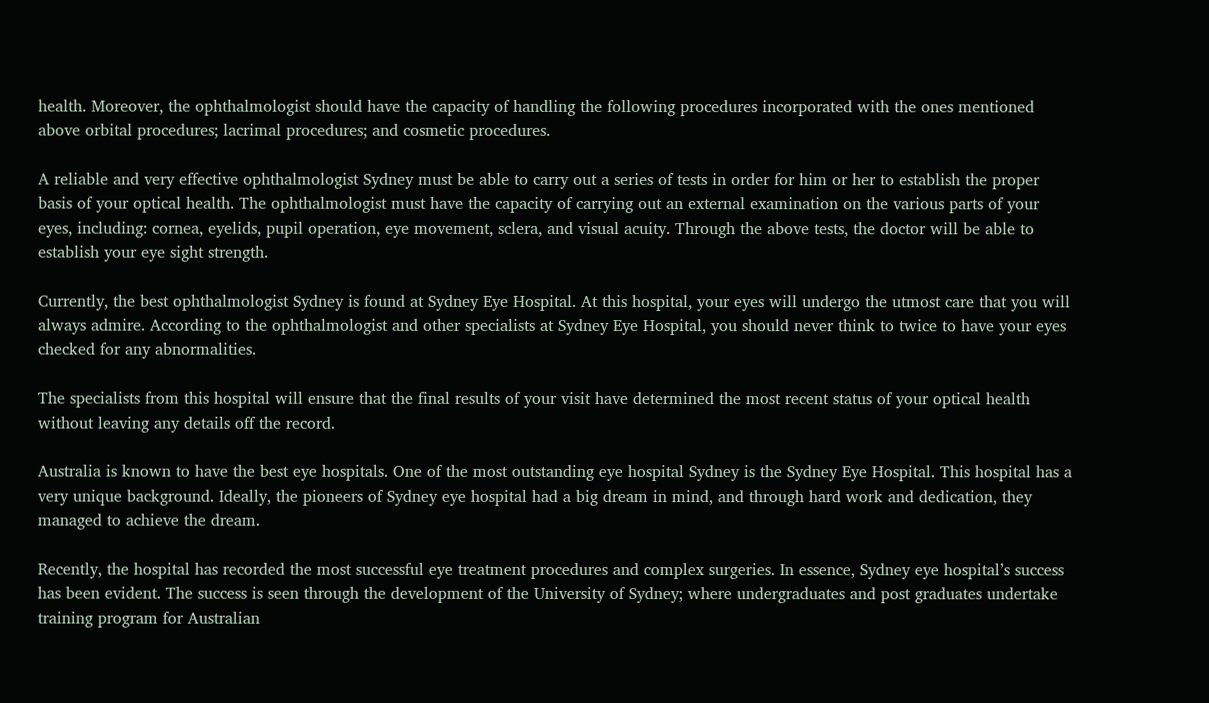health. Moreover, the ophthalmologist should have the capacity of handling the following procedures incorporated with the ones mentioned above orbital procedures; lacrimal procedures; and cosmetic procedures.

A reliable and very effective ophthalmologist Sydney must be able to carry out a series of tests in order for him or her to establish the proper basis of your optical health. The ophthalmologist must have the capacity of carrying out an external examination on the various parts of your eyes, including: cornea, eyelids, pupil operation, eye movement, sclera, and visual acuity. Through the above tests, the doctor will be able to establish your eye sight strength.

Currently, the best ophthalmologist Sydney is found at Sydney Eye Hospital. At this hospital, your eyes will undergo the utmost care that you will always admire. According to the ophthalmologist and other specialists at Sydney Eye Hospital, you should never think to twice to have your eyes checked for any abnormalities.

The specialists from this hospital will ensure that the final results of your visit have determined the most recent status of your optical health without leaving any details off the record.

Australia is known to have the best eye hospitals. One of the most outstanding eye hospital Sydney is the Sydney Eye Hospital. This hospital has a very unique background. Ideally, the pioneers of Sydney eye hospital had a big dream in mind, and through hard work and dedication, they managed to achieve the dream.

Recently, the hospital has recorded the most successful eye treatment procedures and complex surgeries. In essence, Sydney eye hospital’s success has been evident. The success is seen through the development of the University of Sydney; where undergraduates and post graduates undertake training program for Australian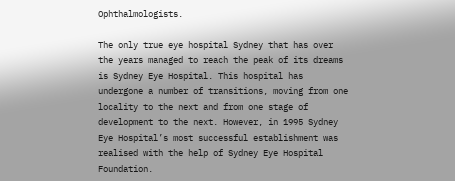Ophthalmologists.

The only true eye hospital Sydney that has over the years managed to reach the peak of its dreams is Sydney Eye Hospital. This hospital has undergone a number of transitions, moving from one locality to the next and from one stage of development to the next. However, in 1995 Sydney Eye Hospital’s most successful establishment was realised with the help of Sydney Eye Hospital Foundation.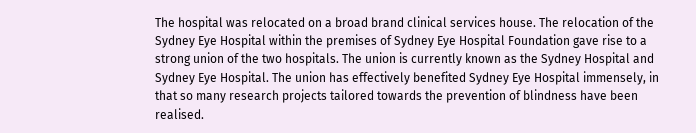The hospital was relocated on a broad brand clinical services house. The relocation of the Sydney Eye Hospital within the premises of Sydney Eye Hospital Foundation gave rise to a strong union of the two hospitals. The union is currently known as the Sydney Hospital and Sydney Eye Hospital. The union has effectively benefited Sydney Eye Hospital immensely, in that so many research projects tailored towards the prevention of blindness have been realised.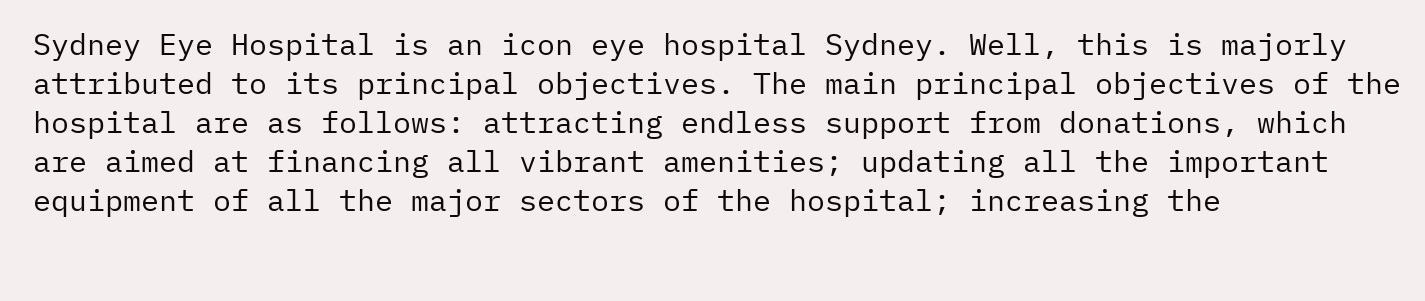Sydney Eye Hospital is an icon eye hospital Sydney. Well, this is majorly attributed to its principal objectives. The main principal objectives of the hospital are as follows: attracting endless support from donations, which are aimed at financing all vibrant amenities; updating all the important equipment of all the major sectors of the hospital; increasing the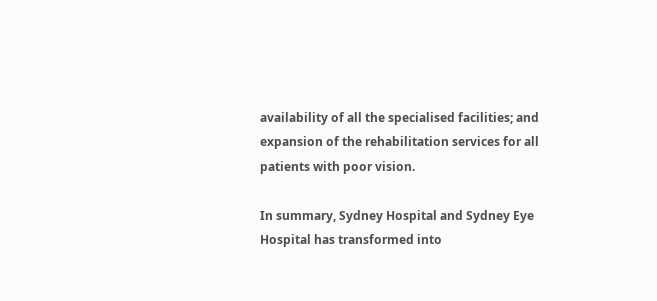availability of all the specialised facilities; and expansion of the rehabilitation services for all patients with poor vision.

In summary, Sydney Hospital and Sydney Eye Hospital has transformed into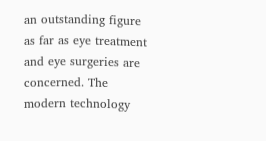an outstanding figure as far as eye treatment and eye surgeries are concerned. The modern technology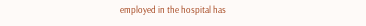employed in the hospital has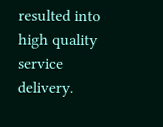resulted into high quality service delivery.